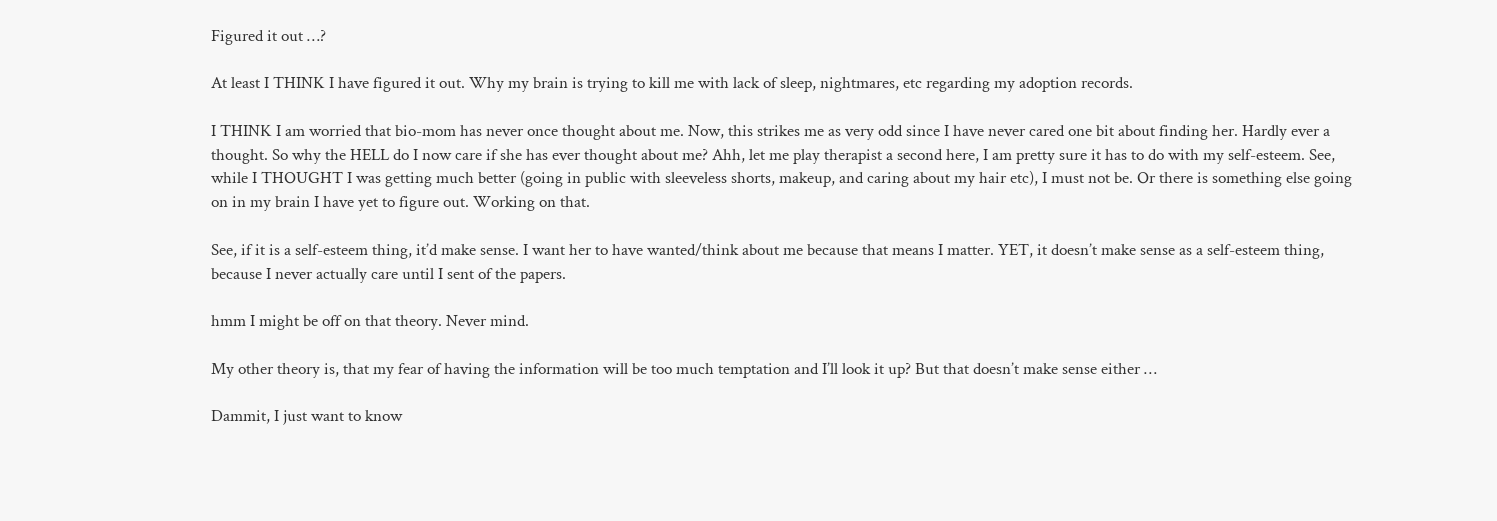Figured it out …?

At least I THINK I have figured it out. Why my brain is trying to kill me with lack of sleep, nightmares, etc regarding my adoption records.

I THINK I am worried that bio-mom has never once thought about me. Now, this strikes me as very odd since I have never cared one bit about finding her. Hardly ever a thought. So why the HELL do I now care if she has ever thought about me? Ahh, let me play therapist a second here, I am pretty sure it has to do with my self-esteem. See, while I THOUGHT I was getting much better (going in public with sleeveless shorts, makeup, and caring about my hair etc), I must not be. Or there is something else going on in my brain I have yet to figure out. Working on that.

See, if it is a self-esteem thing, it’d make sense. I want her to have wanted/think about me because that means I matter. YET, it doesn’t make sense as a self-esteem thing, because I never actually care until I sent of the papers.

hmm I might be off on that theory. Never mind.

My other theory is, that my fear of having the information will be too much temptation and I’ll look it up? But that doesn’t make sense either …

Dammit, I just want to know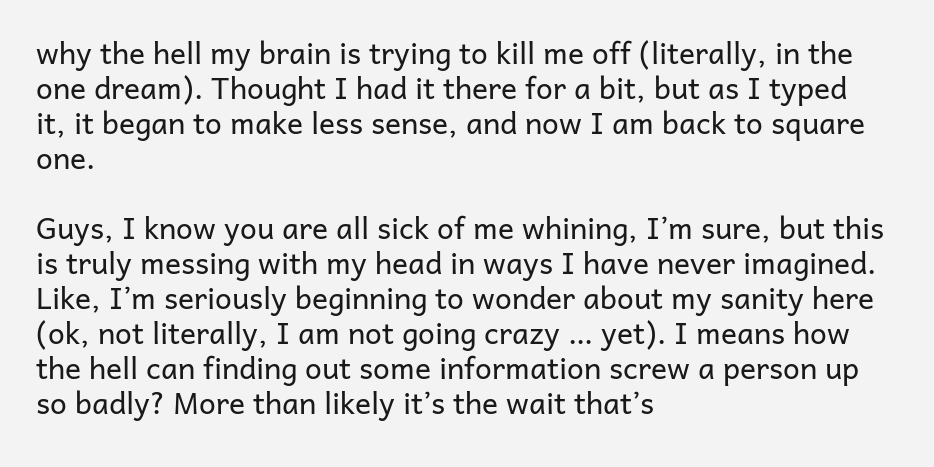why the hell my brain is trying to kill me off (literally, in the one dream). Thought I had it there for a bit, but as I typed it, it began to make less sense, and now I am back to square one.

Guys, I know you are all sick of me whining, I’m sure, but this is truly messing with my head in ways I have never imagined. Like, I’m seriously beginning to wonder about my sanity here (ok, not literally, I am not going crazy … yet). I means how the hell can finding out some information screw a person up so badly? More than likely it’s the wait that’s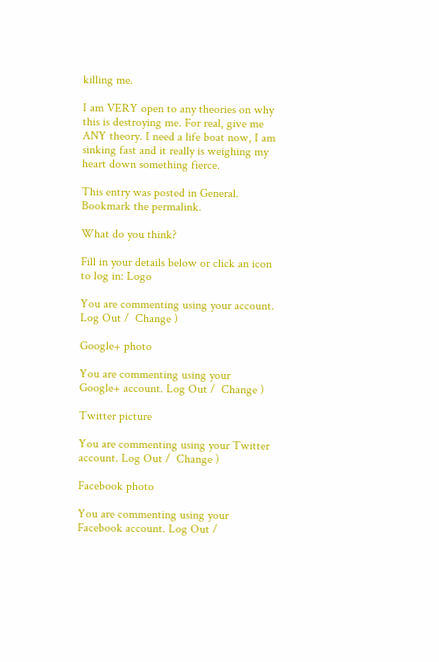killing me.

I am VERY open to any theories on why this is destroying me. For real, give me ANY theory. I need a life boat now, I am sinking fast and it really is weighing my heart down something fierce.

This entry was posted in General. Bookmark the permalink.

What do you think?

Fill in your details below or click an icon to log in: Logo

You are commenting using your account. Log Out /  Change )

Google+ photo

You are commenting using your Google+ account. Log Out /  Change )

Twitter picture

You are commenting using your Twitter account. Log Out /  Change )

Facebook photo

You are commenting using your Facebook account. Log Out /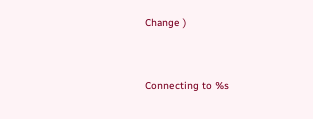Change )


Connecting to %s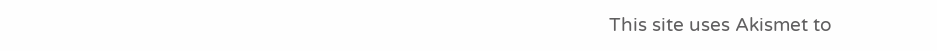This site uses Akismet to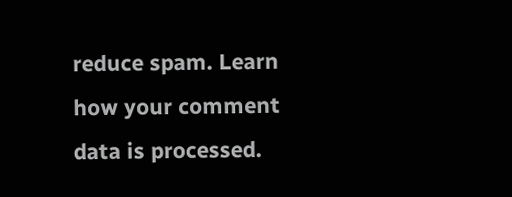reduce spam. Learn how your comment data is processed.